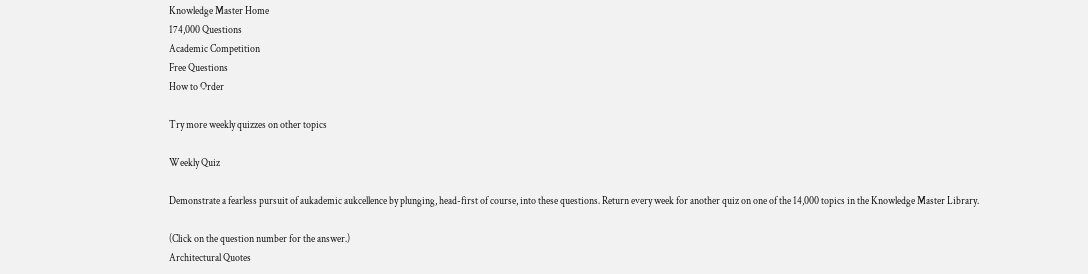Knowledge Master Home
174,000 Questions
Academic Competition
Free Questions
How to Order

Try more weekly quizzes on other topics

Weekly Quiz

Demonstrate a fearless pursuit of aukademic aukcellence by plunging, head-first of course, into these questions. Return every week for another quiz on one of the 14,000 topics in the Knowledge Master Library.

(Click on the question number for the answer.)
Architectural Quotes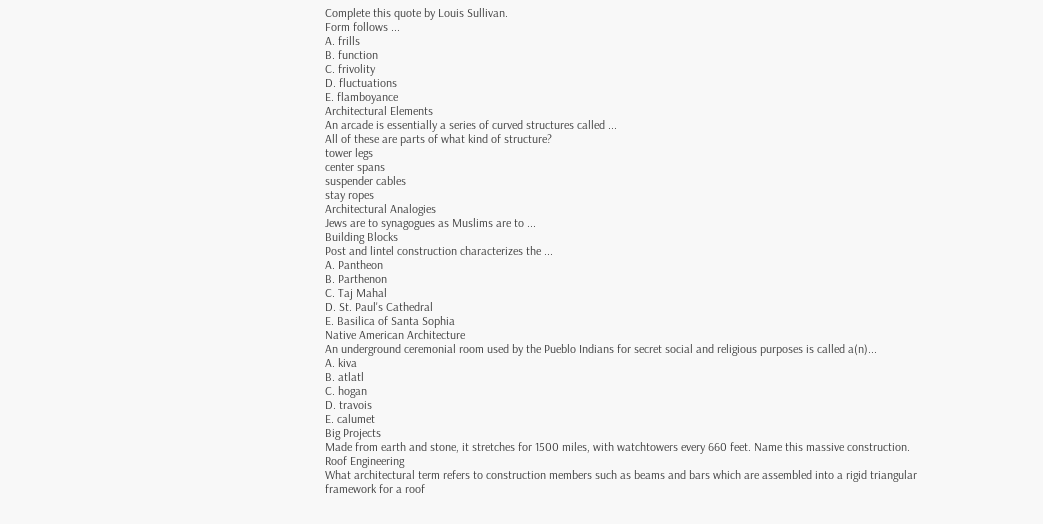Complete this quote by Louis Sullivan.
Form follows ...
A. frills
B. function
C. frivolity
D. fluctuations
E. flamboyance
Architectural Elements
An arcade is essentially a series of curved structures called ...
All of these are parts of what kind of structure?
tower legs
center spans
suspender cables
stay ropes
Architectural Analogies
Jews are to synagogues as Muslims are to ...
Building Blocks
Post and lintel construction characterizes the ...
A. Pantheon
B. Parthenon
C. Taj Mahal
D. St. Paul's Cathedral
E. Basilica of Santa Sophia
Native American Architecture
An underground ceremonial room used by the Pueblo Indians for secret social and religious purposes is called a(n)...
A. kiva
B. atlatl
C. hogan
D. travois
E. calumet
Big Projects
Made from earth and stone, it stretches for 1500 miles, with watchtowers every 660 feet. Name this massive construction.
Roof Engineering
What architectural term refers to construction members such as beams and bars which are assembled into a rigid triangular framework for a roof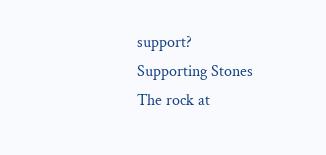support?
Supporting Stones
The rock at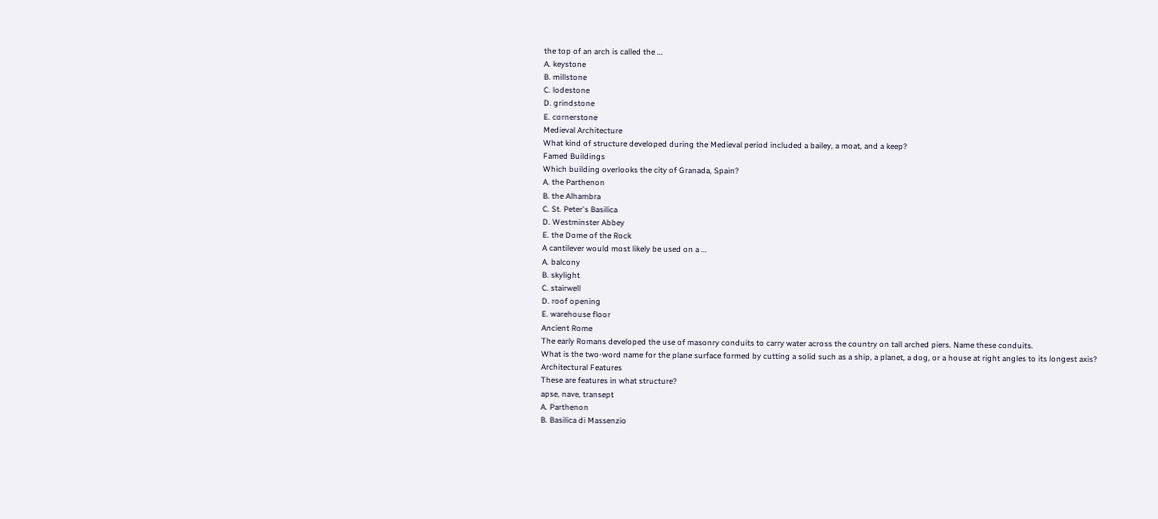the top of an arch is called the ...
A. keystone
B. millstone
C. lodestone
D. grindstone
E. cornerstone
Medieval Architecture
What kind of structure developed during the Medieval period included a bailey, a moat, and a keep?
Famed Buildings
Which building overlooks the city of Granada, Spain?
A. the Parthenon
B. the Alhambra
C. St. Peter's Basilica
D. Westminster Abbey
E. the Dome of the Rock
A cantilever would most likely be used on a ...
A. balcony
B. skylight
C. stairwell
D. roof opening
E. warehouse floor
Ancient Rome
The early Romans developed the use of masonry conduits to carry water across the country on tall arched piers. Name these conduits.
What is the two-word name for the plane surface formed by cutting a solid such as a ship, a planet, a dog, or a house at right angles to its longest axis?
Architectural Features
These are features in what structure?
apse, nave, transept
A. Parthenon
B. Basilica di Massenzio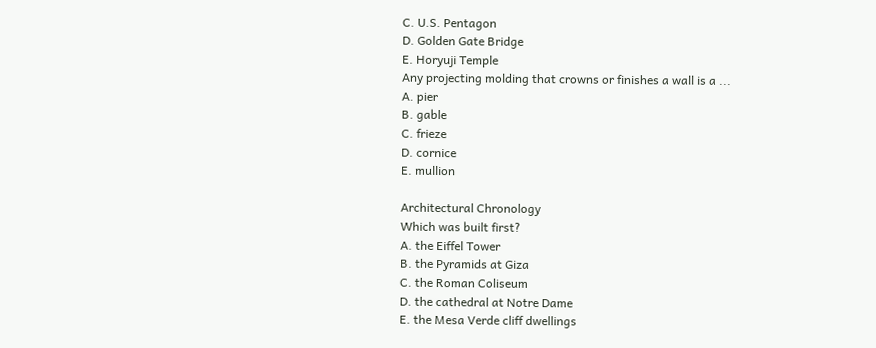C. U.S. Pentagon
D. Golden Gate Bridge
E. Horyuji Temple
Any projecting molding that crowns or finishes a wall is a ...
A. pier
B. gable
C. frieze
D. cornice
E. mullion

Architectural Chronology
Which was built first?
A. the Eiffel Tower
B. the Pyramids at Giza
C. the Roman Coliseum
D. the cathedral at Notre Dame
E. the Mesa Verde cliff dwellings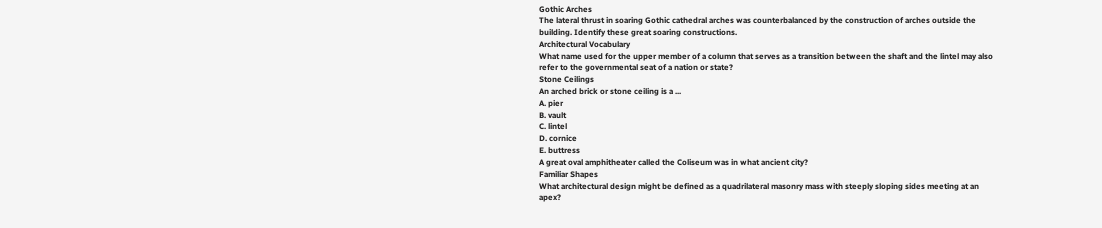Gothic Arches
The lateral thrust in soaring Gothic cathedral arches was counterbalanced by the construction of arches outside the building. Identify these great soaring constructions.
Architectural Vocabulary
What name used for the upper member of a column that serves as a transition between the shaft and the lintel may also refer to the governmental seat of a nation or state?
Stone Ceilings
An arched brick or stone ceiling is a ...
A. pier
B. vault
C. lintel
D. cornice
E. buttress
A great oval amphitheater called the Coliseum was in what ancient city?
Familiar Shapes
What architectural design might be defined as a quadrilateral masonry mass with steeply sloping sides meeting at an apex?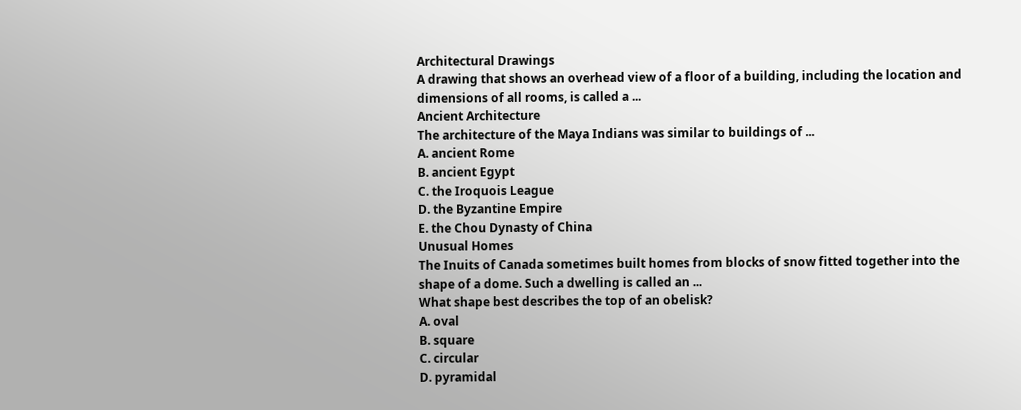Architectural Drawings
A drawing that shows an overhead view of a floor of a building, including the location and dimensions of all rooms, is called a ...
Ancient Architecture
The architecture of the Maya Indians was similar to buildings of ...
A. ancient Rome
B. ancient Egypt
C. the Iroquois League
D. the Byzantine Empire
E. the Chou Dynasty of China
Unusual Homes
The Inuits of Canada sometimes built homes from blocks of snow fitted together into the shape of a dome. Such a dwelling is called an ...
What shape best describes the top of an obelisk?
A. oval
B. square
C. circular
D. pyramidal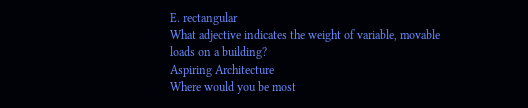E. rectangular
What adjective indicates the weight of variable, movable loads on a building?
Aspiring Architecture
Where would you be most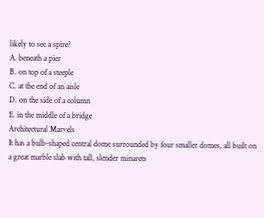likely to see a spire?
A. beneath a pier
B. on top of a steeple
C. at the end of an aisle
D. on the side of a column
E. in the middle of a bridge
Architectural Marvels
It has a bulb-shaped central dome surrounded by four smaller domes, all built on a great marble slab with tall, slender minarets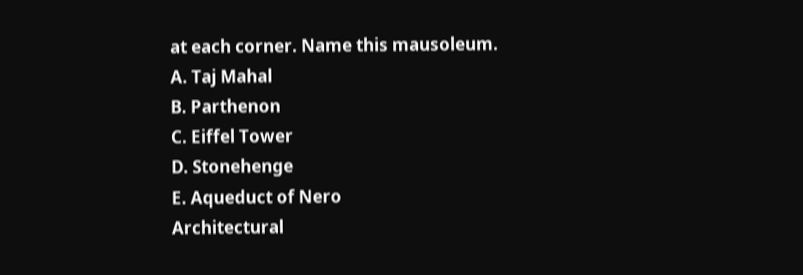at each corner. Name this mausoleum.
A. Taj Mahal
B. Parthenon
C. Eiffel Tower
D. Stonehenge
E. Aqueduct of Nero
Architectural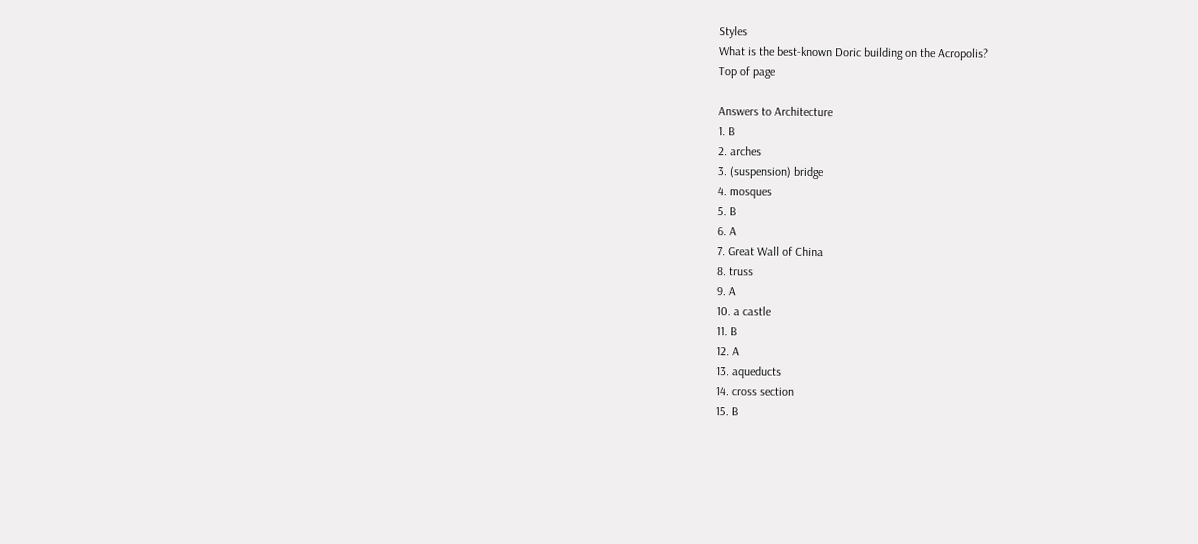Styles
What is the best-known Doric building on the Acropolis?
Top of page

Answers to Architecture
1. B
2. arches
3. (suspension) bridge
4. mosques
5. B
6. A
7. Great Wall of China
8. truss
9. A
10. a castle
11. B
12. A
13. aqueducts
14. cross section
15. B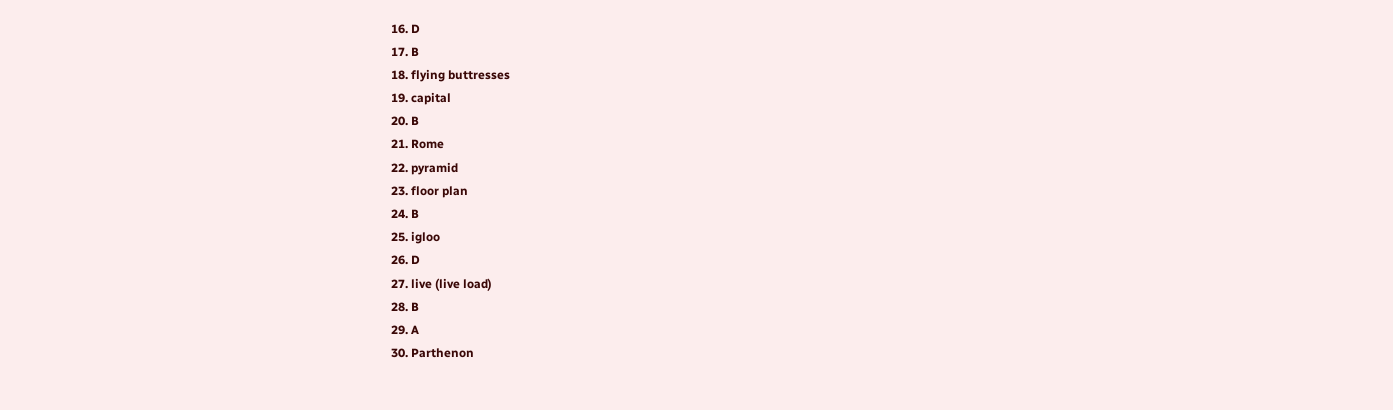16. D
17. B
18. flying buttresses
19. capital
20. B
21. Rome
22. pyramid
23. floor plan
24. B
25. igloo
26. D
27. live (live load)
28. B
29. A
30. Parthenon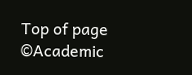Top of page
©Academic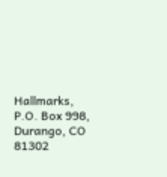Hallmarks, P.O. Box 998, Durango, CO 81302